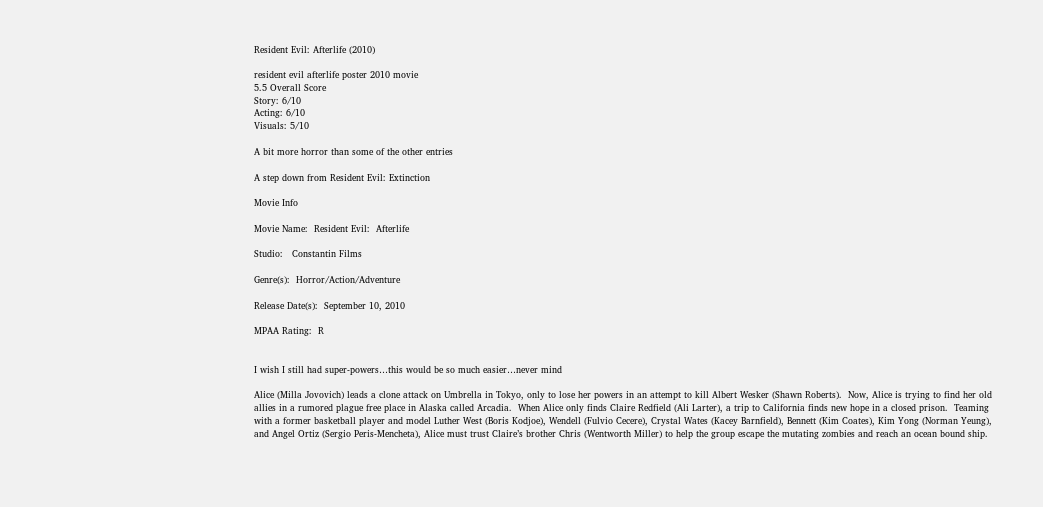Resident Evil: Afterlife (2010)

resident evil afterlife poster 2010 movie
5.5 Overall Score
Story: 6/10
Acting: 6/10
Visuals: 5/10

A bit more horror than some of the other entries

A step down from Resident Evil: Extinction

Movie Info

Movie Name:  Resident Evil:  Afterlife

Studio:   Constantin Films

Genre(s):  Horror/Action/Adventure

Release Date(s):  September 10, 2010

MPAA Rating:  R


I wish I still had super-powers…this would be so much easier…never mind

Alice (Milla Jovovich) leads a clone attack on Umbrella in Tokyo, only to lose her powers in an attempt to kill Albert Wesker (Shawn Roberts).  Now, Alice is trying to find her old allies in a rumored plague free place in Alaska called Arcadia.  When Alice only finds Claire Redfield (Ali Larter), a trip to California finds new hope in a closed prison.  Teaming with a former basketball player and model Luther West (Boris Kodjoe), Wendell (Fulvio Cecere), Crystal Wates (Kacey Barnfield), Bennett (Kim Coates), Kim Yong (Norman Yeung), and Angel Ortiz (Sergio Peris-Mencheta), Alice must trust Claire’s brother Chris (Wentworth Miller) to help the group escape the mutating zombies and reach an ocean bound ship.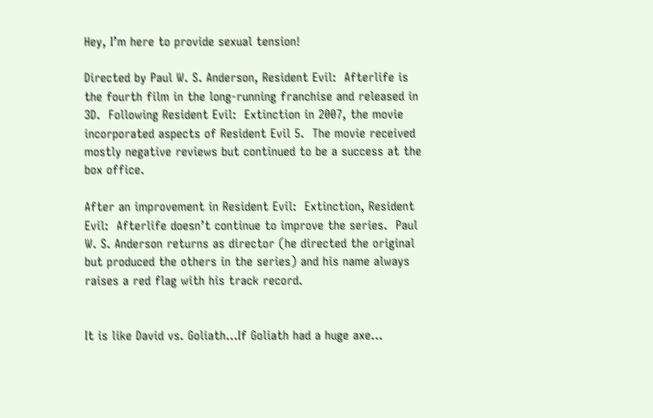Hey, I’m here to provide sexual tension!

Directed by Paul W. S. Anderson, Resident Evil:  Afterlife is the fourth film in the long-running franchise and released in 3D.  Following Resident Evil:  Extinction in 2007, the movie incorporated aspects of Resident Evil 5.  The movie received mostly negative reviews but continued to be a success at the box office.

After an improvement in Resident Evil:  Extinction, Resident Evil:  Afterlife doesn’t continue to improve the series.  Paul W. S. Anderson returns as director (he directed the original but produced the others in the series) and his name always raises a red flag with his track record.


It is like David vs. Goliath…If Goliath had a huge axe…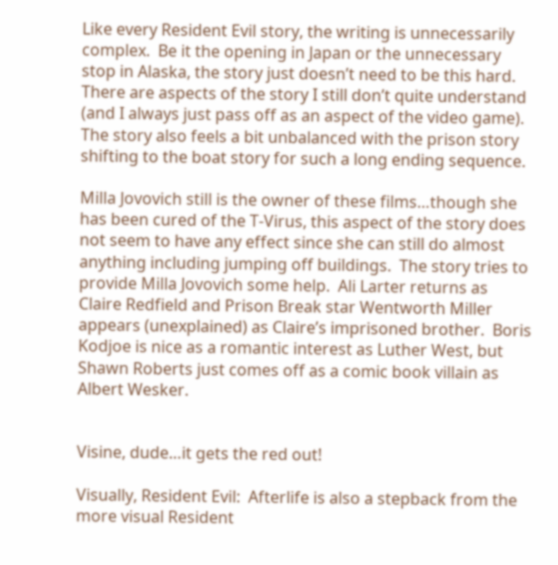Like every Resident Evil story, the writing is unnecessarily complex.  Be it the opening in Japan or the unnecessary stop in Alaska, the story just doesn’t need to be this hard.  There are aspects of the story I still don’t quite understand (and I always just pass off as an aspect of the video game).  The story also feels a bit unbalanced with the prison story shifting to the boat story for such a long ending sequence.

Milla Jovovich still is the owner of these films…though she has been cured of the T-Virus, this aspect of the story does not seem to have any effect since she can still do almost anything including jumping off buildings.  The story tries to provide Milla Jovovich some help.  Ali Larter returns as Claire Redfield and Prison Break star Wentworth Miller appears (unexplained) as Claire’s imprisoned brother.  Boris Kodjoe is nice as a romantic interest as Luther West, but Shawn Roberts just comes off as a comic book villain as Albert Wesker.


Visine, dude…it gets the red out!

Visually, Resident Evil:  Afterlife is also a stepback from the more visual Resident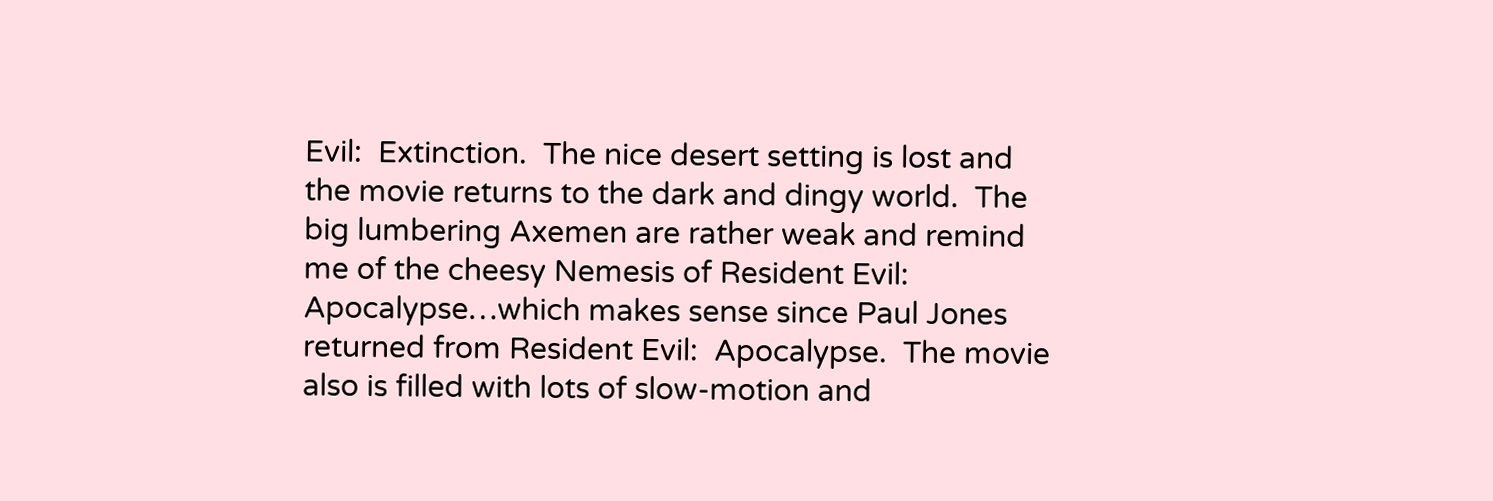Evil:  Extinction.  The nice desert setting is lost and the movie returns to the dark and dingy world.  The big lumbering Axemen are rather weak and remind me of the cheesy Nemesis of Resident Evil:  Apocalypse…which makes sense since Paul Jones returned from Resident Evil:  Apocalypse.  The movie also is filled with lots of slow-motion and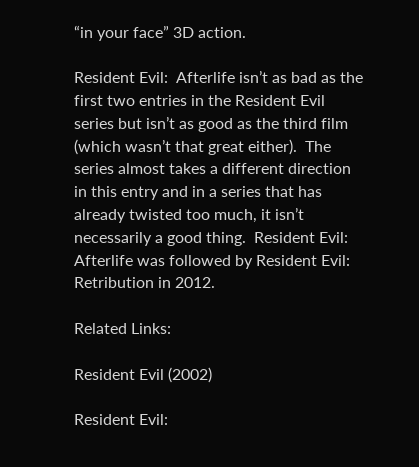“in your face” 3D action.

Resident Evil:  Afterlife isn’t as bad as the first two entries in the Resident Evil series but isn’t as good as the third film (which wasn’t that great either).  The series almost takes a different direction in this entry and in a series that has already twisted too much, it isn’t necessarily a good thing.  Resident Evil:  Afterlife was followed by Resident Evil:  Retribution in 2012.

Related Links:

Resident Evil (2002)

Resident Evil: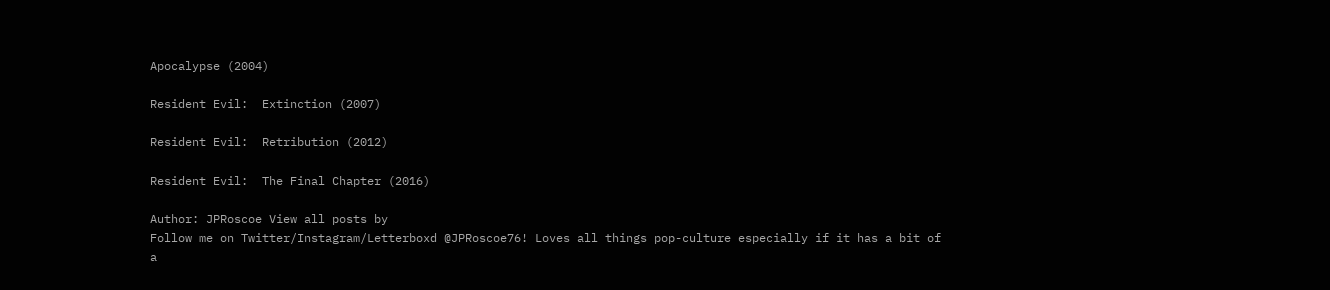Apocalypse (2004)

Resident Evil:  Extinction (2007)

Resident Evil:  Retribution (2012)

Resident Evil:  The Final Chapter (2016)

Author: JPRoscoe View all posts by
Follow me on Twitter/Instagram/Letterboxd @JPRoscoe76! Loves all things pop-culture especially if it has a bit of a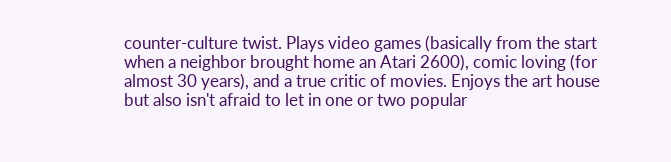counter-culture twist. Plays video games (basically from the start when a neighbor brought home an Atari 2600), comic loving (for almost 30 years), and a true critic of movies. Enjoys the art house but also isn't afraid to let in one or two popular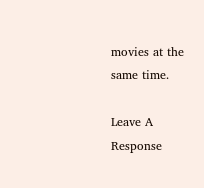movies at the same time.

Leave A Response